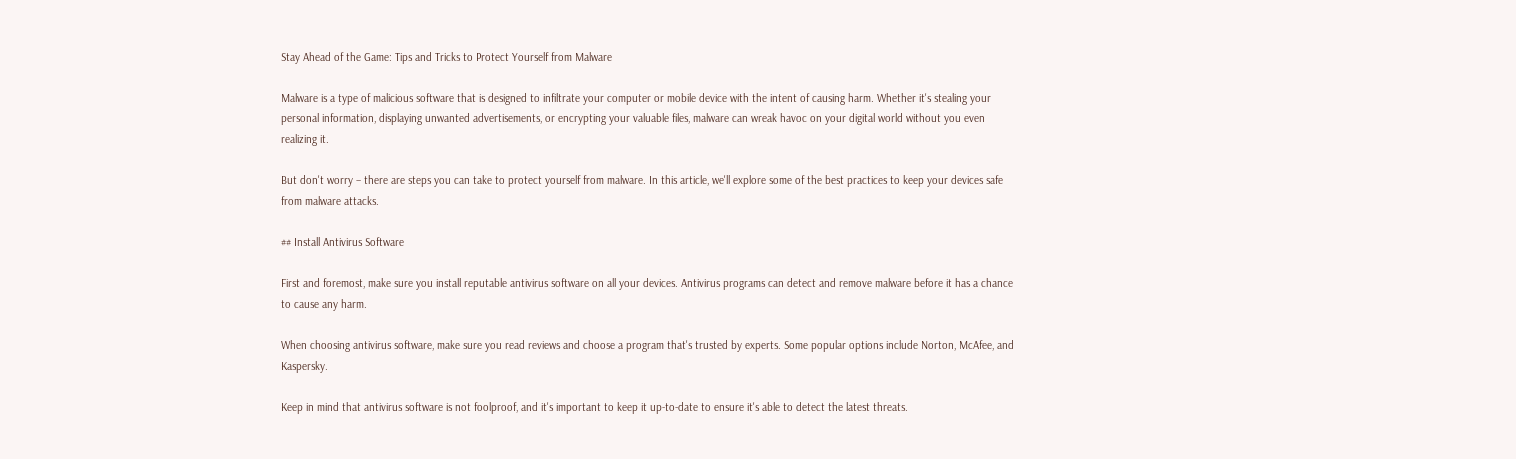Stay Ahead of the Game: Tips and Tricks to Protect Yourself from Malware

Malware is a type of malicious software that is designed to infiltrate your computer or mobile device with the intent of causing harm. Whether it's stealing your personal information, displaying unwanted advertisements, or encrypting your valuable files, malware can wreak havoc on your digital world without you even realizing it.

But don't worry – there are steps you can take to protect yourself from malware. In this article, we'll explore some of the best practices to keep your devices safe from malware attacks.

## Install Antivirus Software

First and foremost, make sure you install reputable antivirus software on all your devices. Antivirus programs can detect and remove malware before it has a chance to cause any harm.

When choosing antivirus software, make sure you read reviews and choose a program that's trusted by experts. Some popular options include Norton, McAfee, and Kaspersky.

Keep in mind that antivirus software is not foolproof, and it's important to keep it up-to-date to ensure it's able to detect the latest threats.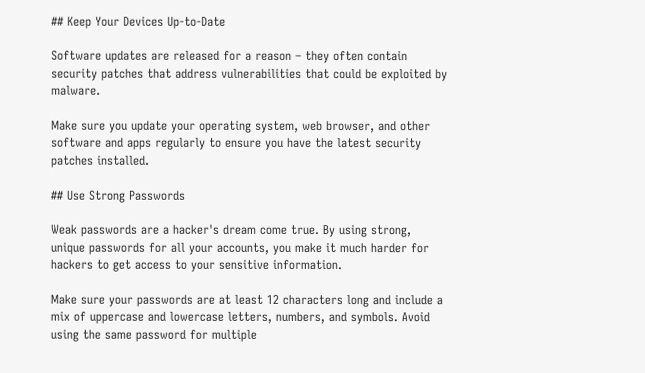## Keep Your Devices Up-to-Date

Software updates are released for a reason – they often contain security patches that address vulnerabilities that could be exploited by malware.

Make sure you update your operating system, web browser, and other software and apps regularly to ensure you have the latest security patches installed.

## Use Strong Passwords

Weak passwords are a hacker's dream come true. By using strong, unique passwords for all your accounts, you make it much harder for hackers to get access to your sensitive information.

Make sure your passwords are at least 12 characters long and include a mix of uppercase and lowercase letters, numbers, and symbols. Avoid using the same password for multiple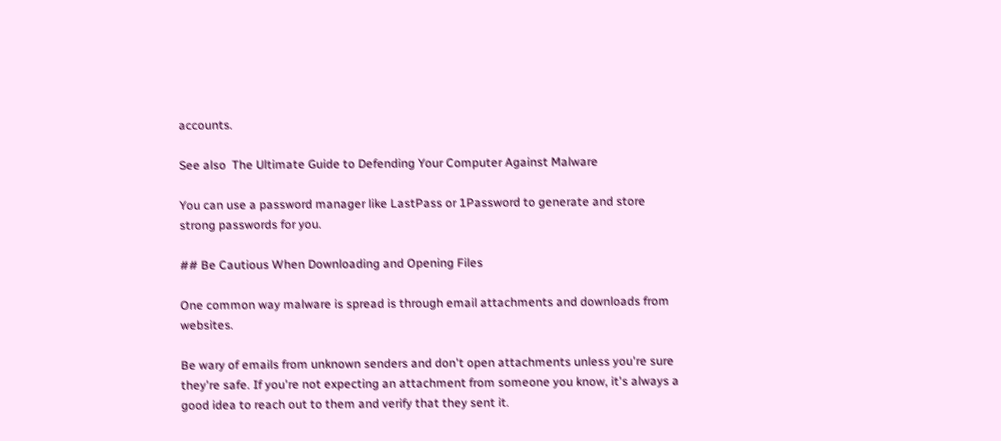accounts.

See also  The Ultimate Guide to Defending Your Computer Against Malware

You can use a password manager like LastPass or 1Password to generate and store strong passwords for you.

## Be Cautious When Downloading and Opening Files

One common way malware is spread is through email attachments and downloads from websites.

Be wary of emails from unknown senders and don't open attachments unless you're sure they're safe. If you're not expecting an attachment from someone you know, it's always a good idea to reach out to them and verify that they sent it.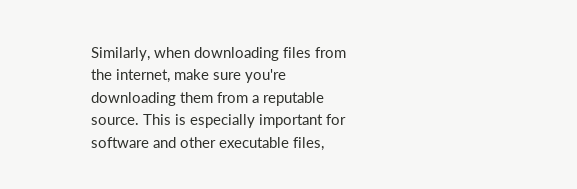Similarly, when downloading files from the internet, make sure you're downloading them from a reputable source. This is especially important for software and other executable files,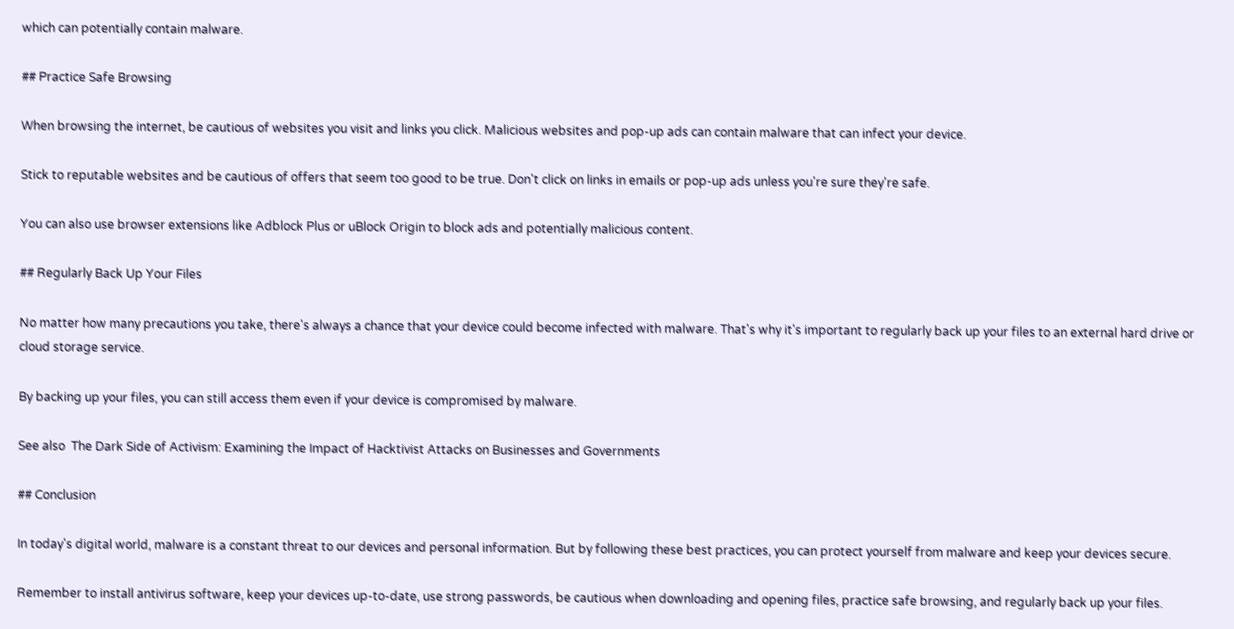which can potentially contain malware.

## Practice Safe Browsing

When browsing the internet, be cautious of websites you visit and links you click. Malicious websites and pop-up ads can contain malware that can infect your device.

Stick to reputable websites and be cautious of offers that seem too good to be true. Don't click on links in emails or pop-up ads unless you're sure they're safe.

You can also use browser extensions like Adblock Plus or uBlock Origin to block ads and potentially malicious content.

## Regularly Back Up Your Files

No matter how many precautions you take, there's always a chance that your device could become infected with malware. That's why it's important to regularly back up your files to an external hard drive or cloud storage service.

By backing up your files, you can still access them even if your device is compromised by malware.

See also  The Dark Side of Activism: Examining the Impact of Hacktivist Attacks on Businesses and Governments

## Conclusion

In today's digital world, malware is a constant threat to our devices and personal information. But by following these best practices, you can protect yourself from malware and keep your devices secure.

Remember to install antivirus software, keep your devices up-to-date, use strong passwords, be cautious when downloading and opening files, practice safe browsing, and regularly back up your files.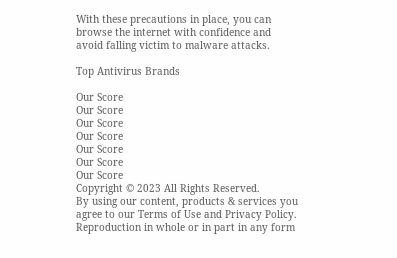With these precautions in place, you can browse the internet with confidence and avoid falling victim to malware attacks.

Top Antivirus Brands

Our Score
Our Score
Our Score
Our Score
Our Score
Our Score
Our Score
Copyright © 2023 All Rights Reserved.
By using our content, products & services you agree to our Terms of Use and Privacy Policy.
Reproduction in whole or in part in any form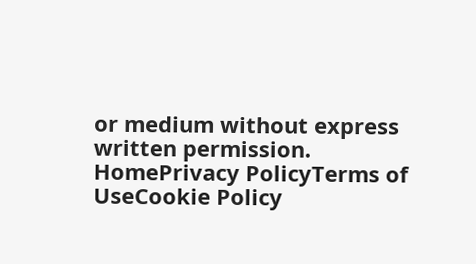or medium without express written permission.
HomePrivacy PolicyTerms of UseCookie Policy